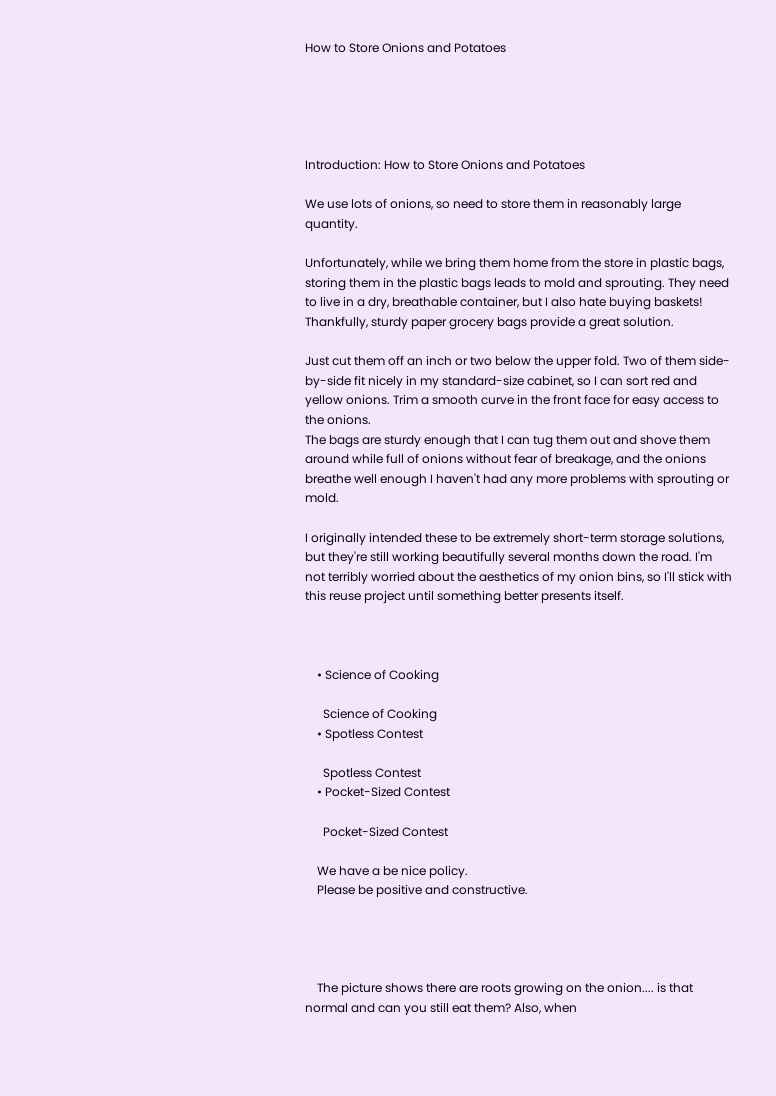How to Store Onions and Potatoes





Introduction: How to Store Onions and Potatoes

We use lots of onions, so need to store them in reasonably large quantity.

Unfortunately, while we bring them home from the store in plastic bags, storing them in the plastic bags leads to mold and sprouting. They need to live in a dry, breathable container, but I also hate buying baskets! Thankfully, sturdy paper grocery bags provide a great solution.

Just cut them off an inch or two below the upper fold. Two of them side-by-side fit nicely in my standard-size cabinet, so I can sort red and yellow onions. Trim a smooth curve in the front face for easy access to the onions.
The bags are sturdy enough that I can tug them out and shove them around while full of onions without fear of breakage, and the onions breathe well enough I haven't had any more problems with sprouting or mold.

I originally intended these to be extremely short-term storage solutions, but they're still working beautifully several months down the road. I'm not terribly worried about the aesthetics of my onion bins, so I'll stick with this reuse project until something better presents itself.



    • Science of Cooking

      Science of Cooking
    • Spotless Contest

      Spotless Contest
    • Pocket-Sized Contest

      Pocket-Sized Contest

    We have a be nice policy.
    Please be positive and constructive.




    The picture shows there are roots growing on the onion.... is that normal and can you still eat them? Also, when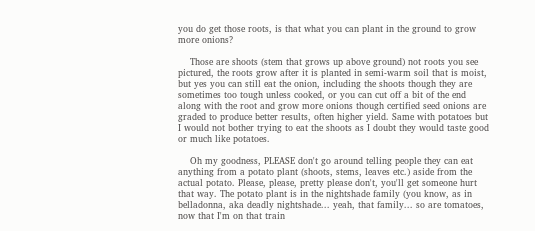you do get those roots, is that what you can plant in the ground to grow more onions?

    Those are shoots (stem that grows up above ground) not roots you see pictured, the roots grow after it is planted in semi-warm soil that is moist, but yes you can still eat the onion, including the shoots though they are sometimes too tough unless cooked, or you can cut off a bit of the end along with the root and grow more onions though certified seed onions are graded to produce better results, often higher yield. Same with potatoes but I would not bother trying to eat the shoots as I doubt they would taste good or much like potatoes.

    Oh my goodness, PLEASE don't go around telling people they can eat anything from a potato plant (shoots, stems, leaves etc.) aside from the actual potato. Please, please, pretty please don't, you'll get someone hurt that way. The potato plant is in the nightshade family (you know, as in belladonna, aka deadly nightshade... yeah, that family... so are tomatoes, now that I'm on that train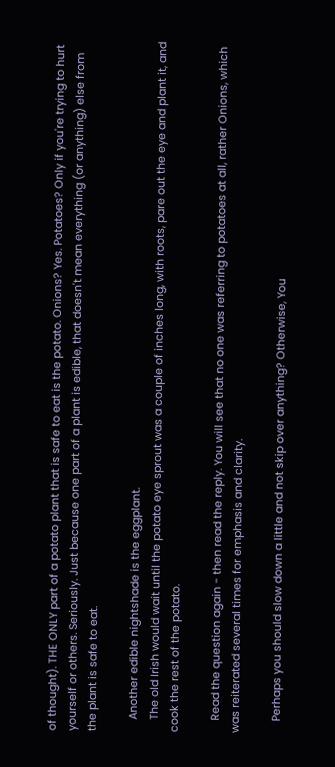of thought). THE ONLY part of a potato plant that is safe to eat is the potato. Onions? Yes. Potatoes? Only if you're trying to hurt yourself or others. Seriously. Just because one part of a plant is edible, that doesn't mean everything (or anything) else from the plant is safe to eat.

    Another edible nightshade is the eggplant.
    The old Irish would wait until the potato eye sprout was a couple of inches long, with roots, pare out the eye and plant it, and cook the rest of the potato.

    Read the question again - then read the reply. You will see that no one was referring to potatoes at all, rather Onions, which was reiterated several times for emphasis and clarity.

    Perhaps you should slow down a little and not skip over anything? Otherwise, You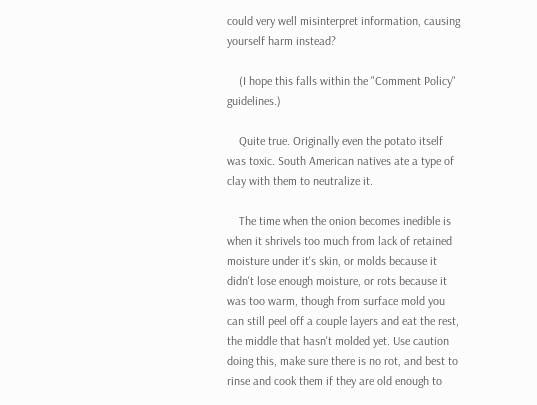could very well misinterpret information, causing yourself harm instead?

    (I hope this falls within the "Comment Policy" guidelines.)

    Quite true. Originally even the potato itself was toxic. South American natives ate a type of clay with them to neutralize it.

    The time when the onion becomes inedible is when it shrivels too much from lack of retained moisture under it's skin, or molds because it didn't lose enough moisture, or rots because it was too warm, though from surface mold you can still peel off a couple layers and eat the rest, the middle that hasn't molded yet. Use caution doing this, make sure there is no rot, and best to rinse and cook them if they are old enough to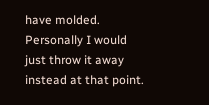have molded. Personally I would just throw it away instead at that point.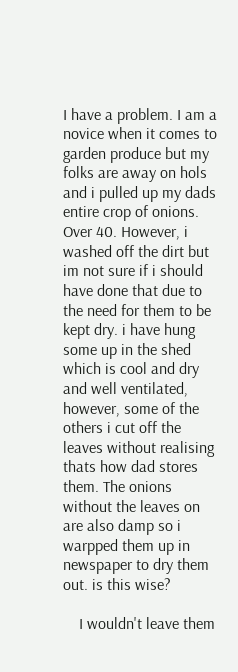I have a problem. I am a novice when it comes to garden produce but my folks are away on hols and i pulled up my dads entire crop of onions. Over 40. However, i washed off the dirt but im not sure if i should have done that due to the need for them to be kept dry. i have hung some up in the shed which is cool and dry and well ventilated, however, some of the others i cut off the leaves without realising thats how dad stores them. The onions without the leaves on are also damp so i warpped them up in newspaper to dry them out. is this wise?

    I wouldn't leave them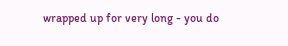wrapped up for very long - you do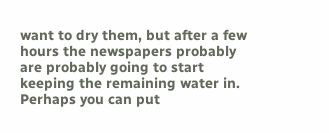want to dry them, but after a few hours the newspapers probably are probably going to start keeping the remaining water in. Perhaps you can put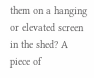them on a hanging or elevated screen in the shed? A piece of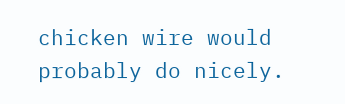chicken wire would probably do nicely.